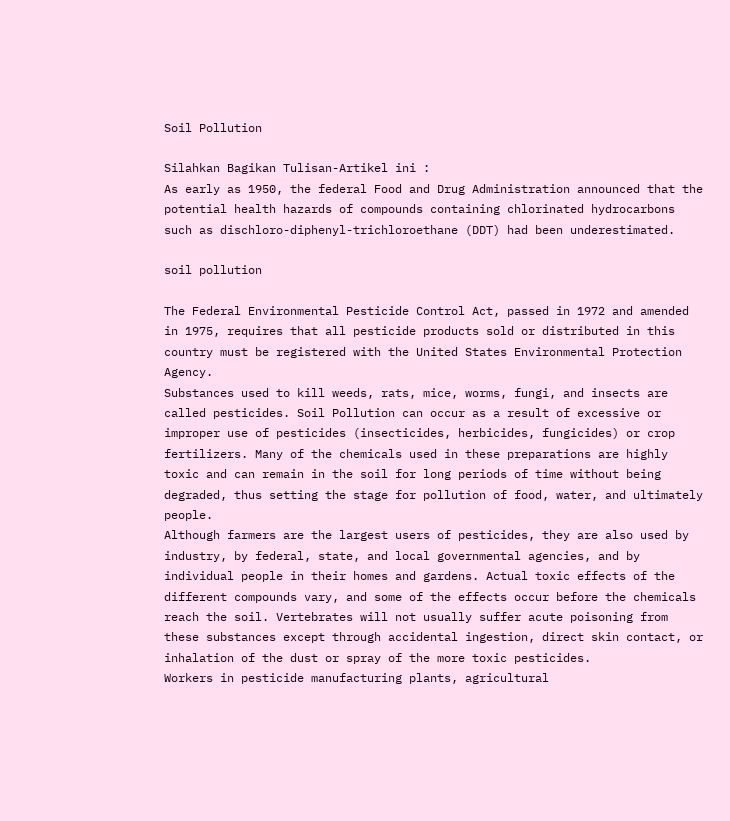Soil Pollution

Silahkan Bagikan Tulisan-Artikel ini :
As early as 1950, the federal Food and Drug Administration announced that the potential health hazards of compounds containing chlorinated hydrocarbons such as dischloro-diphenyl-trichloroethane (DDT) had been underestimated.

soil pollution

The Federal Environmental Pesticide Control Act, passed in 1972 and amended in 1975, requires that all pesticide products sold or distributed in this country must be registered with the United States Environmental Protection Agency.
Substances used to kill weeds, rats, mice, worms, fungi, and insects are called pesticides. Soil Pollution can occur as a result of excessive or improper use of pesticides (insecticides, herbicides, fungicides) or crop fertilizers. Many of the chemicals used in these preparations are highly toxic and can remain in the soil for long periods of time without being degraded, thus setting the stage for pollution of food, water, and ultimately people.
Although farmers are the largest users of pesticides, they are also used by industry, by federal, state, and local governmental agencies, and by individual people in their homes and gardens. Actual toxic effects of the different compounds vary, and some of the effects occur before the chemicals reach the soil. Vertebrates will not usually suffer acute poisoning from these substances except through accidental ingestion, direct skin contact, or inhalation of the dust or spray of the more toxic pesticides.
Workers in pesticide manufacturing plants, agricultural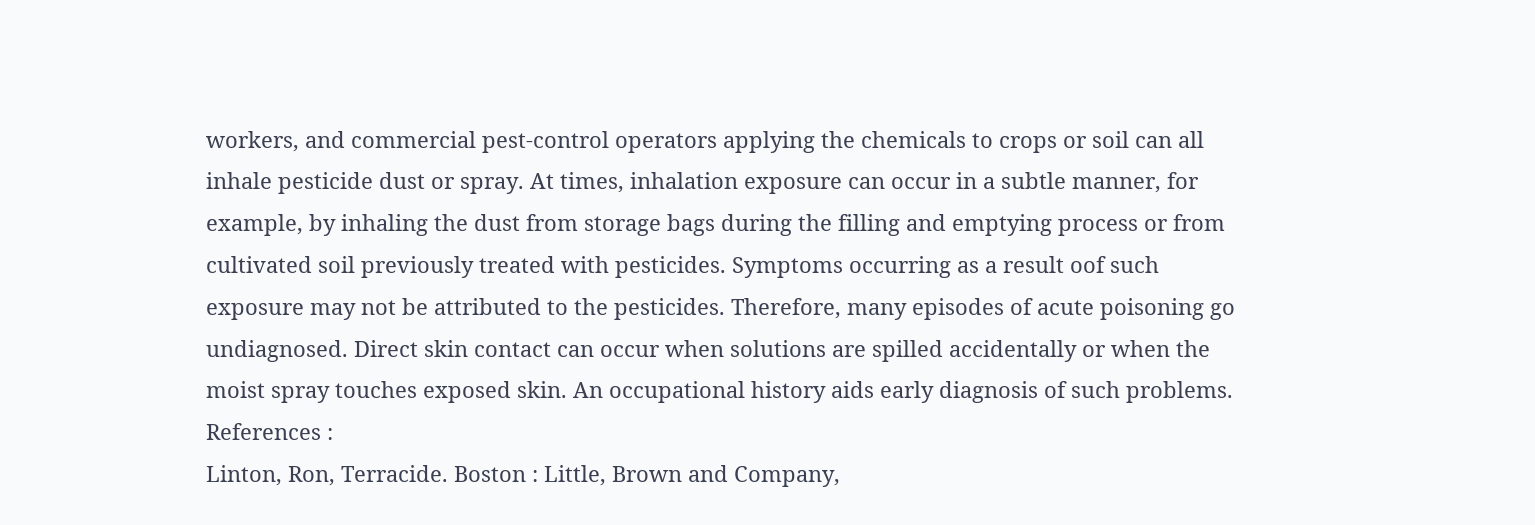workers, and commercial pest-control operators applying the chemicals to crops or soil can all inhale pesticide dust or spray. At times, inhalation exposure can occur in a subtle manner, for example, by inhaling the dust from storage bags during the filling and emptying process or from cultivated soil previously treated with pesticides. Symptoms occurring as a result oof such exposure may not be attributed to the pesticides. Therefore, many episodes of acute poisoning go undiagnosed. Direct skin contact can occur when solutions are spilled accidentally or when the moist spray touches exposed skin. An occupational history aids early diagnosis of such problems.
References :
Linton, Ron, Terracide. Boston : Little, Brown and Company,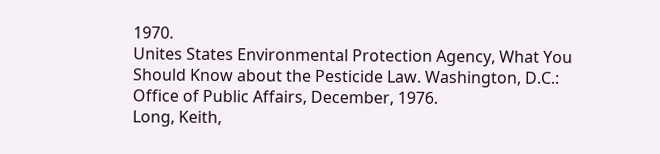1970.
Unites States Environmental Protection Agency, What You Should Know about the Pesticide Law. Washington, D.C.: Office of Public Affairs, December, 1976.
Long, Keith,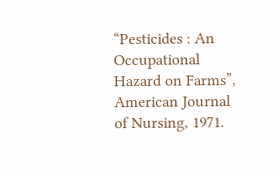“Pesticides : An Occupational Hazard on Farms”, American Journal of Nursing, 1971.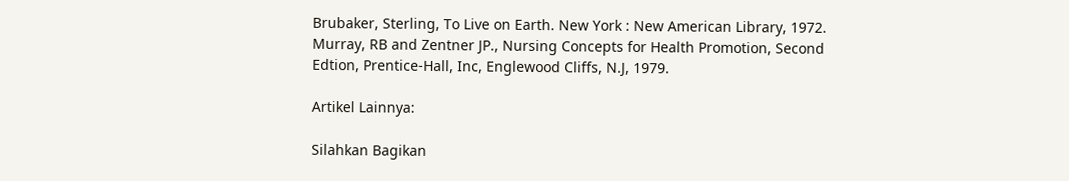Brubaker, Sterling, To Live on Earth. New York : New American Library, 1972.
Murray, RB and Zentner JP., Nursing Concepts for Health Promotion, Second Edtion, Prentice-Hall, Inc, Englewood Cliffs, N.J, 1979.

Artikel Lainnya:

Silahkan Bagikan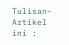Tulisan-Artikel ini :